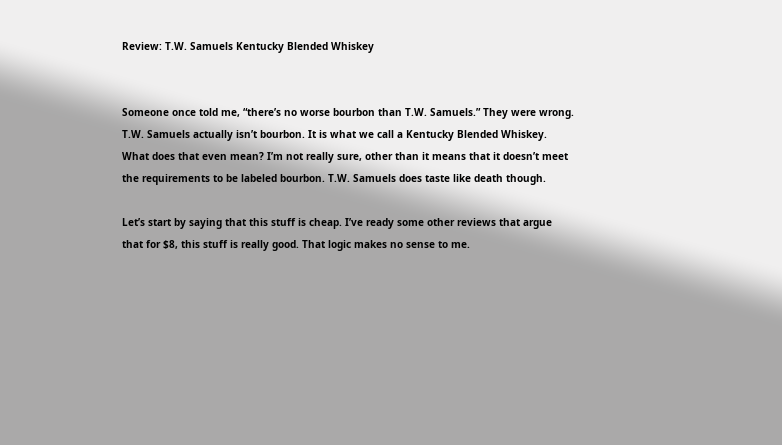Review: T.W. Samuels Kentucky Blended Whiskey


Someone once told me, “there’s no worse bourbon than T.W. Samuels.” They were wrong. T.W. Samuels actually isn’t bourbon. It is what we call a Kentucky Blended Whiskey. What does that even mean? I’m not really sure, other than it means that it doesn’t meet the requirements to be labeled bourbon. T.W. Samuels does taste like death though.

Let’s start by saying that this stuff is cheap. I’ve ready some other reviews that argue that for $8, this stuff is really good. That logic makes no sense to me.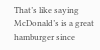That’s like saying McDonald’s is a great hamburger since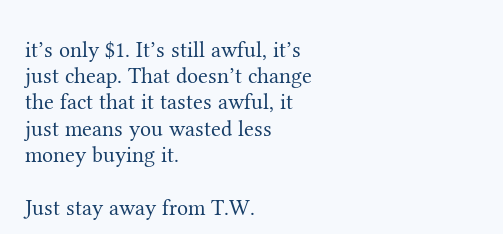it’s only $1. It’s still awful, it’s just cheap. That doesn’t change the fact that it tastes awful, it just means you wasted less money buying it.

Just stay away from T.W.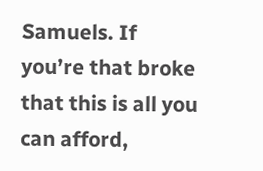Samuels. If you’re that broke that this is all you can afford,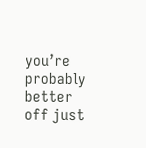you’re probably better off just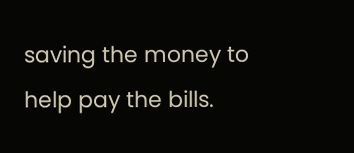saving the money to help pay the bills.